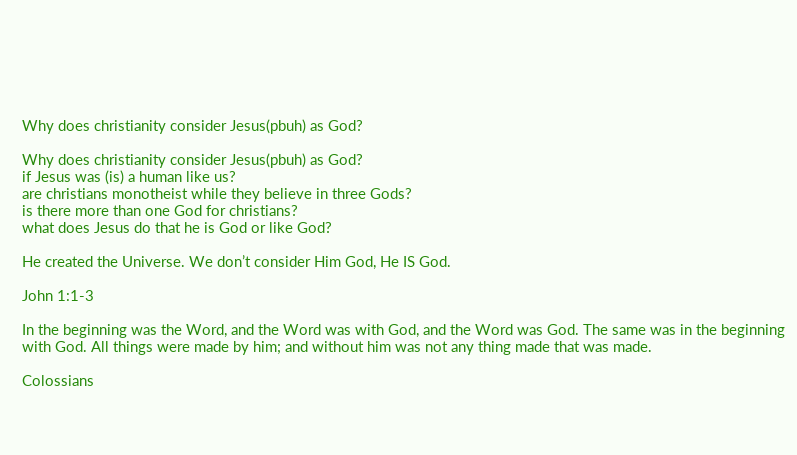Why does christianity consider Jesus(pbuh) as God?

Why does christianity consider Jesus(pbuh) as God?
if Jesus was (is) a human like us?
are christians monotheist while they believe in three Gods?
is there more than one God for christians?
what does Jesus do that he is God or like God?

He created the Universe. We don’t consider Him God, He IS God.

John 1:1-3

In the beginning was the Word, and the Word was with God, and the Word was God. The same was in the beginning with God. All things were made by him; and without him was not any thing made that was made.

Colossians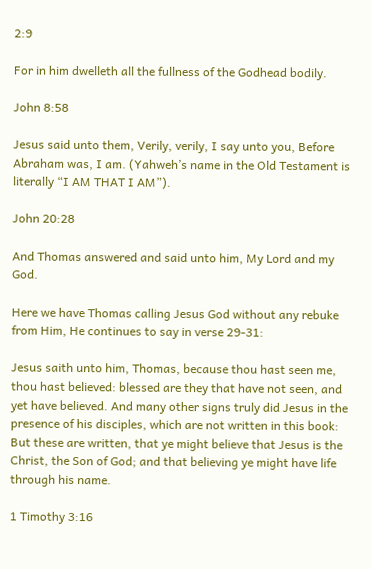2:9

For in him dwelleth all the fullness of the Godhead bodily.

John 8:58

Jesus said unto them, Verily, verily, I say unto you, Before Abraham was, I am. (Yahweh’s name in the Old Testament is literally “I AM THAT I AM”).

John 20:28

And Thomas answered and said unto him, My Lord and my God.

Here we have Thomas calling Jesus God without any rebuke from Him, He continues to say in verse 29-31:

Jesus saith unto him, Thomas, because thou hast seen me, thou hast believed: blessed are they that have not seen, and yet have believed. And many other signs truly did Jesus in the presence of his disciples, which are not written in this book: But these are written, that ye might believe that Jesus is the Christ, the Son of God; and that believing ye might have life through his name.

1 Timothy 3:16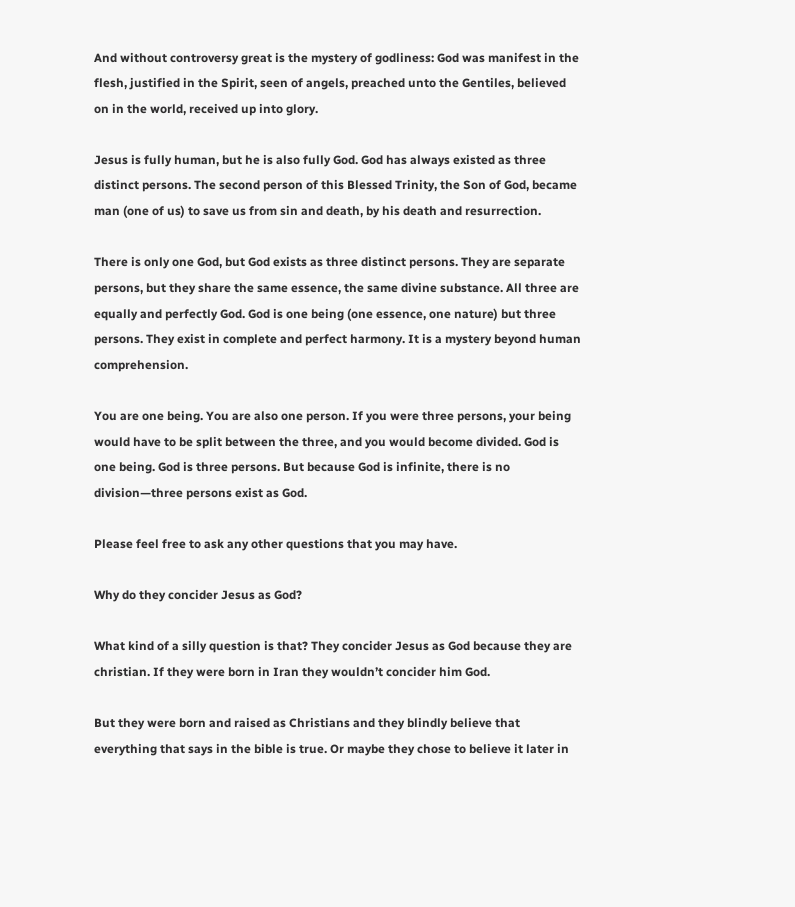And without controversy great is the mystery of godliness: God was manifest in the flesh, justified in the Spirit, seen of angels, preached unto the Gentiles, believed on in the world, received up into glory.

Jesus is fully human, but he is also fully God. God has always existed as three distinct persons. The second person of this Blessed Trinity, the Son of God, became man (one of us) to save us from sin and death, by his death and resurrection.

There is only one God, but God exists as three distinct persons. They are separate persons, but they share the same essence, the same divine substance. All three are equally and perfectly God. God is one being (one essence, one nature) but three persons. They exist in complete and perfect harmony. It is a mystery beyond human comprehension.

You are one being. You are also one person. If you were three persons, your being would have to be split between the three, and you would become divided. God is one being. God is three persons. But because God is infinite, there is no division—three persons exist as God.

Please feel free to ask any other questions that you may have.

Why do they concider Jesus as God?

What kind of a silly question is that? They concider Jesus as God because they are christian. If they were born in Iran they wouldn’t concider him God.

But they were born and raised as Christians and they blindly believe that everything that says in the bible is true. Or maybe they chose to believe it later in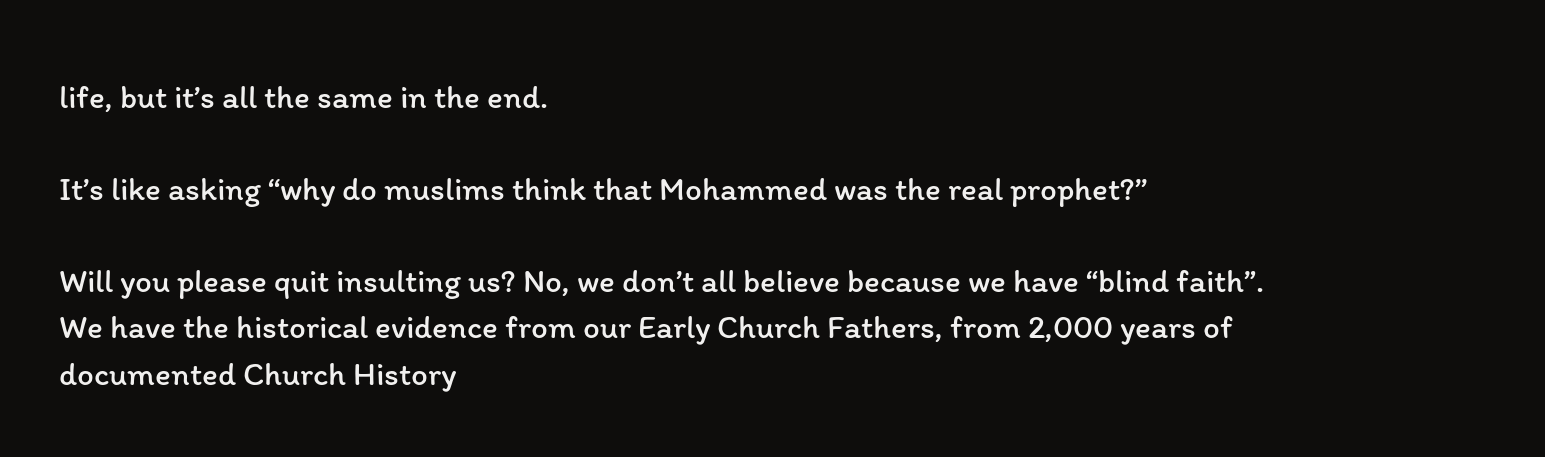life, but it’s all the same in the end.

It’s like asking ‘‘why do muslims think that Mohammed was the real prophet?’’

Will you please quit insulting us? No, we don’t all believe because we have “blind faith”. We have the historical evidence from our Early Church Fathers, from 2,000 years of documented Church History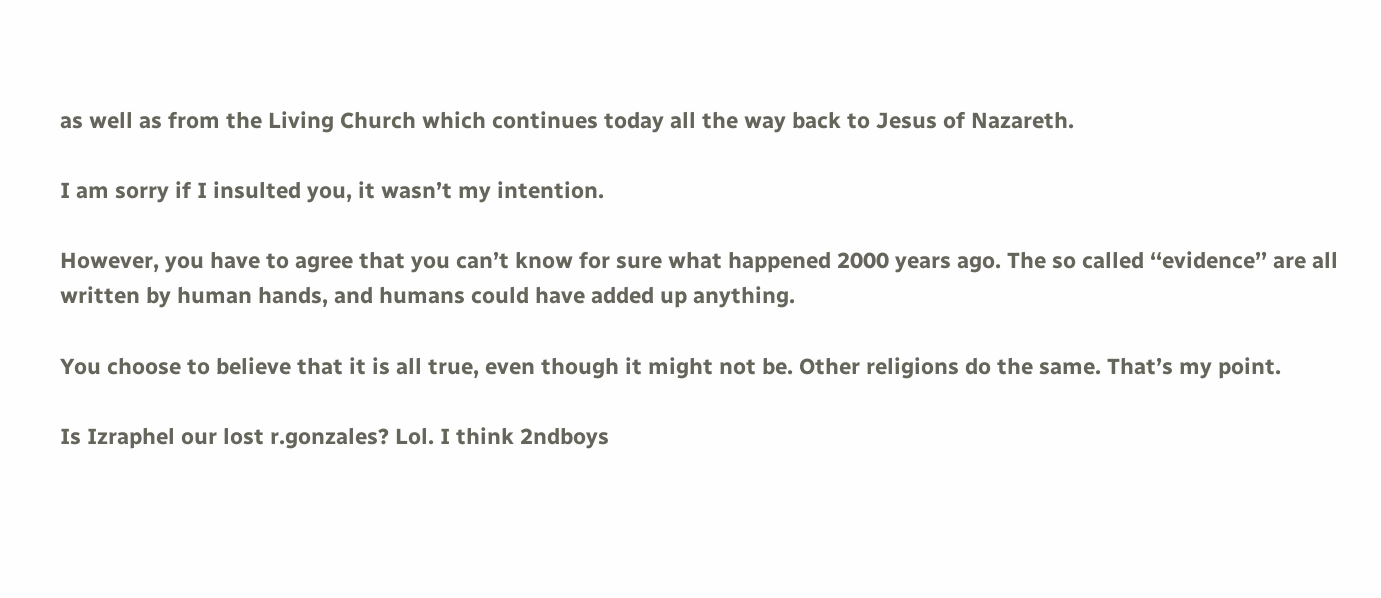as well as from the Living Church which continues today all the way back to Jesus of Nazareth.

I am sorry if I insulted you, it wasn’t my intention.

However, you have to agree that you can’t know for sure what happened 2000 years ago. The so called ‘‘evidence’’ are all written by human hands, and humans could have added up anything.

You choose to believe that it is all true, even though it might not be. Other religions do the same. That’s my point.

Is Izraphel our lost r.gonzales? Lol. I think 2ndboys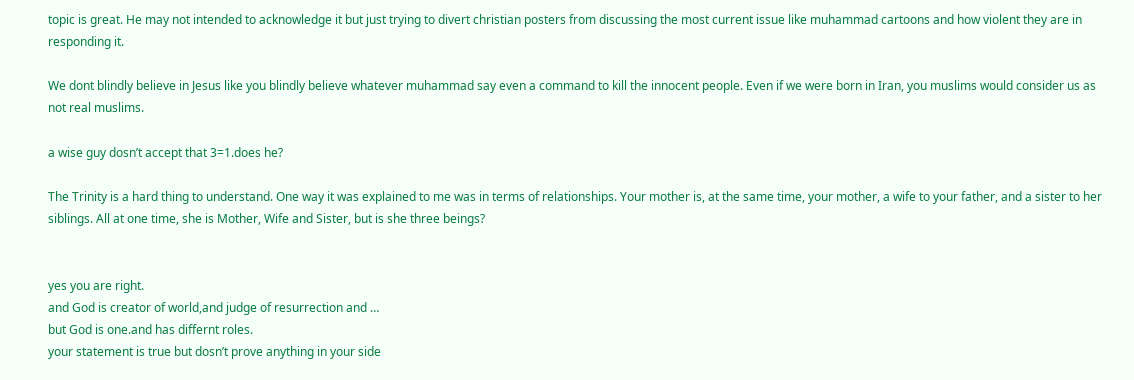topic is great. He may not intended to acknowledge it but just trying to divert christian posters from discussing the most current issue like muhammad cartoons and how violent they are in responding it.

We dont blindly believe in Jesus like you blindly believe whatever muhammad say even a command to kill the innocent people. Even if we were born in Iran, you muslims would consider us as not real muslims.

a wise guy dosn’t accept that 3=1.does he?

The Trinity is a hard thing to understand. One way it was explained to me was in terms of relationships. Your mother is, at the same time, your mother, a wife to your father, and a sister to her siblings. All at one time, she is Mother, Wife and Sister, but is she three beings?


yes you are right.
and God is creator of world,and judge of resurrection and …
but God is one.and has differnt roles.
your statement is true but dosn’t prove anything in your side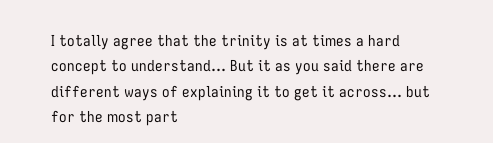I totally agree that the trinity is at times a hard concept to understand… But it as you said there are different ways of explaining it to get it across… but for the most part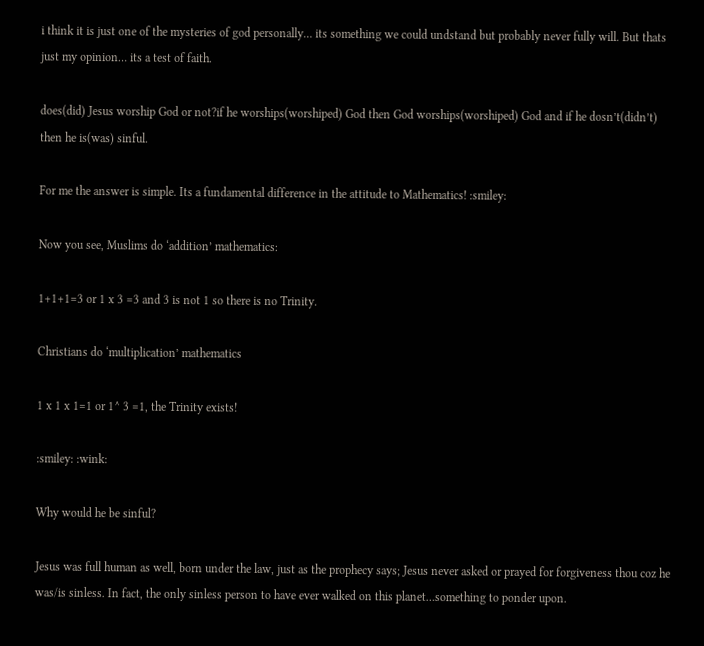i think it is just one of the mysteries of god personally… its something we could undstand but probably never fully will. But thats just my opinion… its a test of faith.

does(did) Jesus worship God or not?if he worships(worshiped) God then God worships(worshiped) God and if he dosn’t(didn’t) then he is(was) sinful.

For me the answer is simple. Its a fundamental difference in the attitude to Mathematics! :smiley:

Now you see, Muslims do ‘addition’ mathematics:

1+1+1=3 or 1 x 3 =3 and 3 is not 1 so there is no Trinity.

Christians do ‘multiplication’ mathematics

1 x 1 x 1=1 or 1^ 3 =1, the Trinity exists!

:smiley: :wink:

Why would he be sinful?

Jesus was full human as well, born under the law, just as the prophecy says; Jesus never asked or prayed for forgiveness thou coz he was/is sinless. In fact, the only sinless person to have ever walked on this planet…something to ponder upon.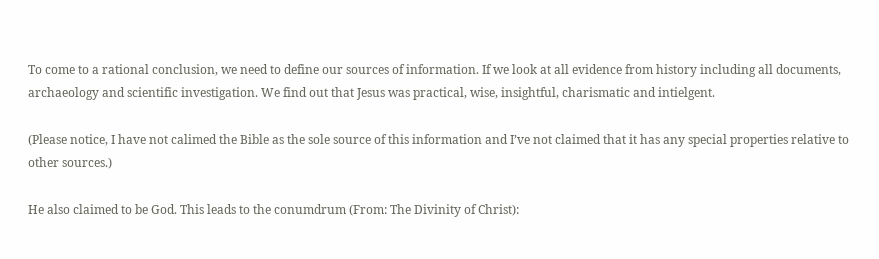To come to a rational conclusion, we need to define our sources of information. If we look at all evidence from history including all documents, archaeology and scientific investigation. We find out that Jesus was practical, wise, insightful, charismatic and intielgent.

(Please notice, I have not calimed the Bible as the sole source of this information and I’ve not claimed that it has any special properties relative to other sources.)

He also claimed to be God. This leads to the conumdrum (From: The Divinity of Christ):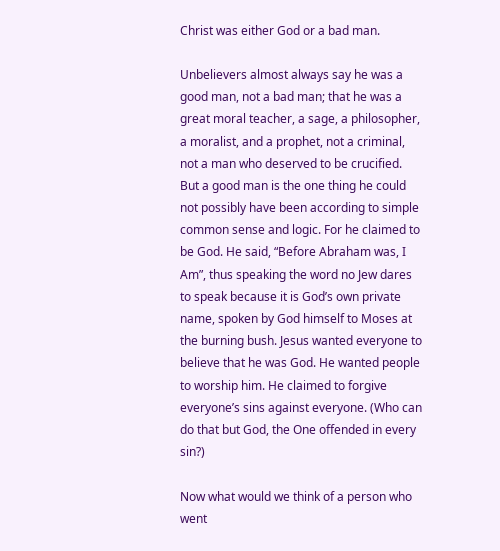Christ was either God or a bad man.

Unbelievers almost always say he was a good man, not a bad man; that he was a great moral teacher, a sage, a philosopher, a moralist, and a prophet, not a criminal, not a man who deserved to be crucified. But a good man is the one thing he could not possibly have been according to simple common sense and logic. For he claimed to be God. He said, “Before Abraham was, I Am”, thus speaking the word no Jew dares to speak because it is God’s own private name, spoken by God himself to Moses at the burning bush. Jesus wanted everyone to believe that he was God. He wanted people to worship him. He claimed to forgive everyone’s sins against everyone. (Who can do that but God, the One offended in every sin?)

Now what would we think of a person who went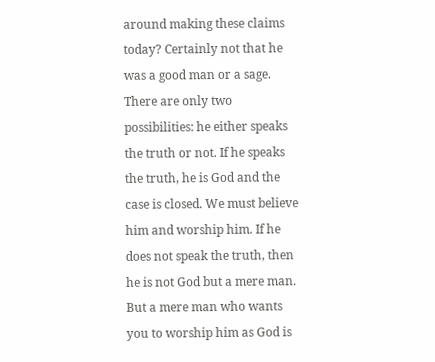around making these claims today? Certainly not that he was a good man or a sage. There are only two possibilities: he either speaks the truth or not. If he speaks the truth, he is God and the case is closed. We must believe him and worship him. If he does not speak the truth, then he is not God but a mere man. But a mere man who wants you to worship him as God is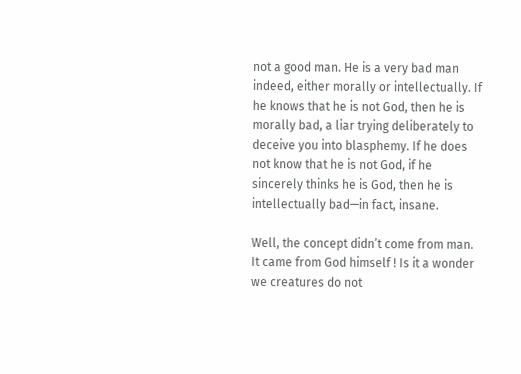not a good man. He is a very bad man indeed, either morally or intellectually. If he knows that he is not God, then he is morally bad, a liar trying deliberately to deceive you into blasphemy. If he does not know that he is not God, if he sincerely thinks he is God, then he is intellectually bad—in fact, insane.

Well, the concept didn’t come from man. It came from God himself ! Is it a wonder we creatures do not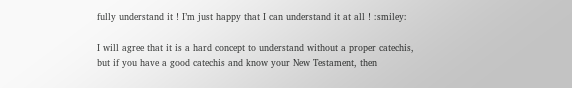fully understand it ! I’m just happy that I can understand it at all ! :smiley:

I will agree that it is a hard concept to understand without a proper catechis, but if you have a good catechis and know your New Testament, then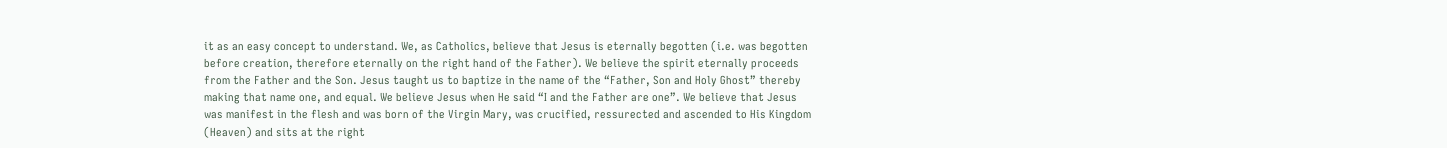it as an easy concept to understand. We, as Catholics, believe that Jesus is eternally begotten (i.e. was begotten before creation, therefore eternally on the right hand of the Father). We believe the spirit eternally proceeds from the Father and the Son. Jesus taught us to baptize in the name of the “Father, Son and Holy Ghost” thereby making that name one, and equal. We believe Jesus when He said “I and the Father are one”. We believe that Jesus was manifest in the flesh and was born of the Virgin Mary, was crucified, ressurected and ascended to His Kingdom (Heaven) and sits at the right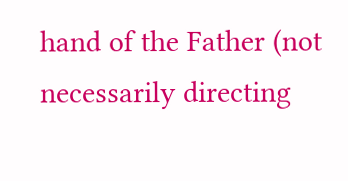hand of the Father (not necessarily directing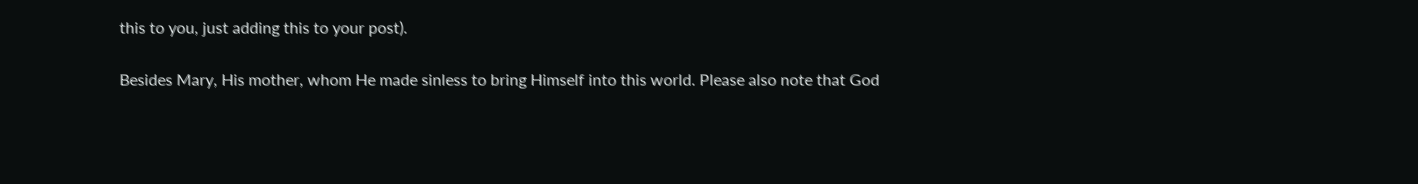this to you, just adding this to your post).

Besides Mary, His mother, whom He made sinless to bring Himself into this world. Please also note that God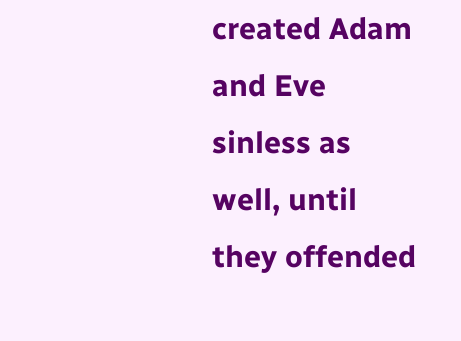created Adam and Eve sinless as well, until they offended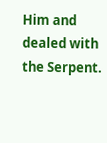Him and dealed with the Serpent.